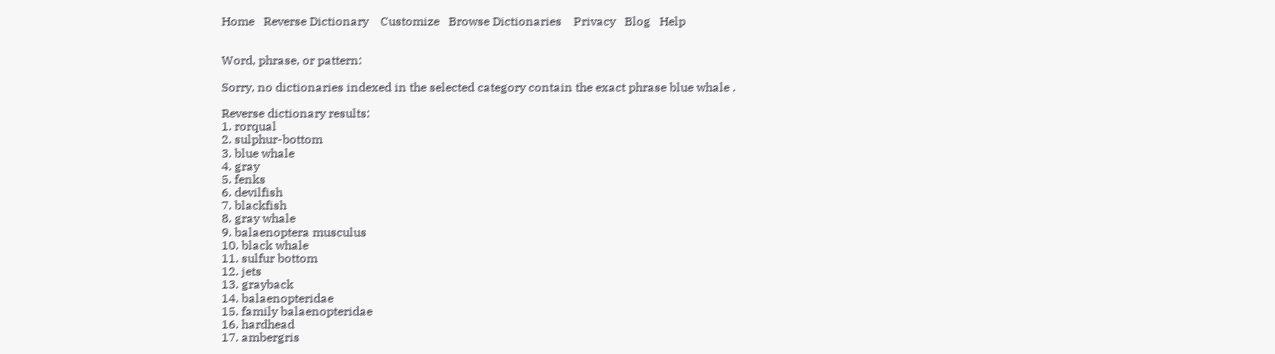Home   Reverse Dictionary    Customize   Browse Dictionaries    Privacy   Blog   Help


Word, phrase, or pattern:

Sorry, no dictionaries indexed in the selected category contain the exact phrase blue whale .

Reverse dictionary results:
1. rorqual
2. sulphur-bottom
3. blue whale
4. gray
5. fenks
6. devilfish
7. blackfish
8. gray whale
9. balaenoptera musculus
10. black whale
11. sulfur bottom
12. jets
13. grayback
14. balaenopteridae
15. family balaenopteridae
16. hardhead
17. ambergris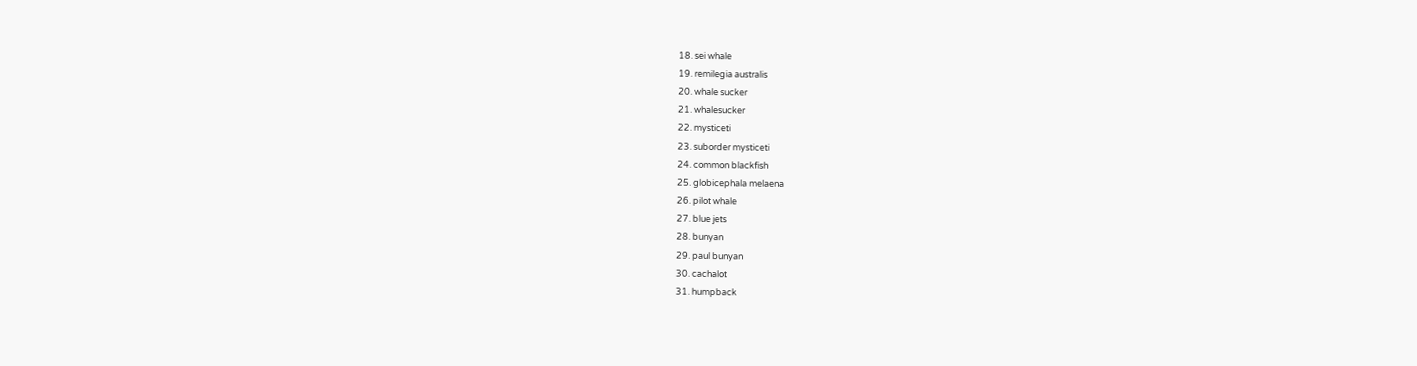18. sei whale
19. remilegia australis
20. whale sucker
21. whalesucker
22. mysticeti
23. suborder mysticeti
24. common blackfish
25. globicephala melaena
26. pilot whale
27. blue jets
28. bunyan
29. paul bunyan
30. cachalot
31. humpback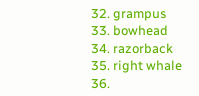32. grampus
33. bowhead
34. razorback
35. right whale
36.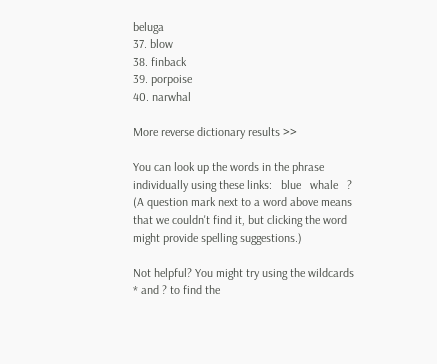beluga
37. blow
38. finback
39. porpoise
40. narwhal

More reverse dictionary results >>

You can look up the words in the phrase individually using these links:   blue   whale   ?
(A question mark next to a word above means that we couldn't find it, but clicking the word might provide spelling suggestions.)

Not helpful? You might try using the wildcards * and ? to find the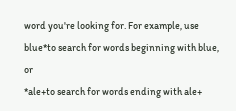word you're looking for. For example, use
blue*to search for words beginning with blue, or
*ale+to search for words ending with ale+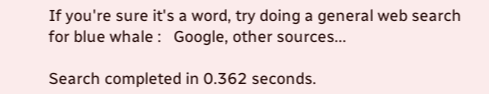If you're sure it's a word, try doing a general web search for blue whale :   Google, other sources...

Search completed in 0.362 seconds.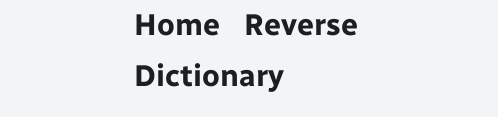Home   Reverse Dictionary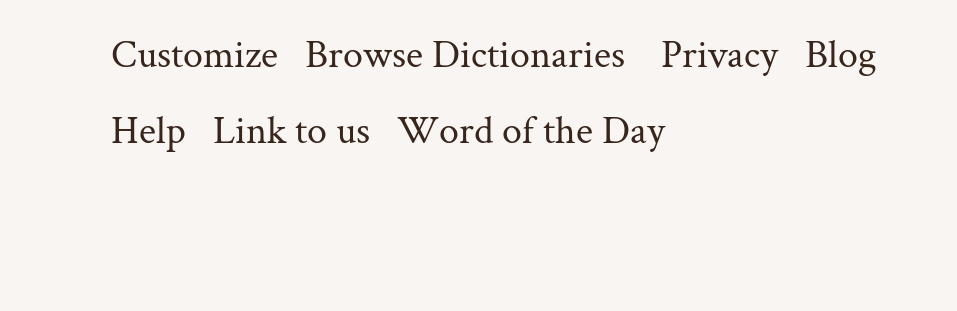Customize   Browse Dictionaries    Privacy   Blog   Help   Link to us   Word of the Day